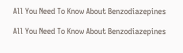All You Need To Know About Benzodiazepines

All You Need To Know About Benzodiazepines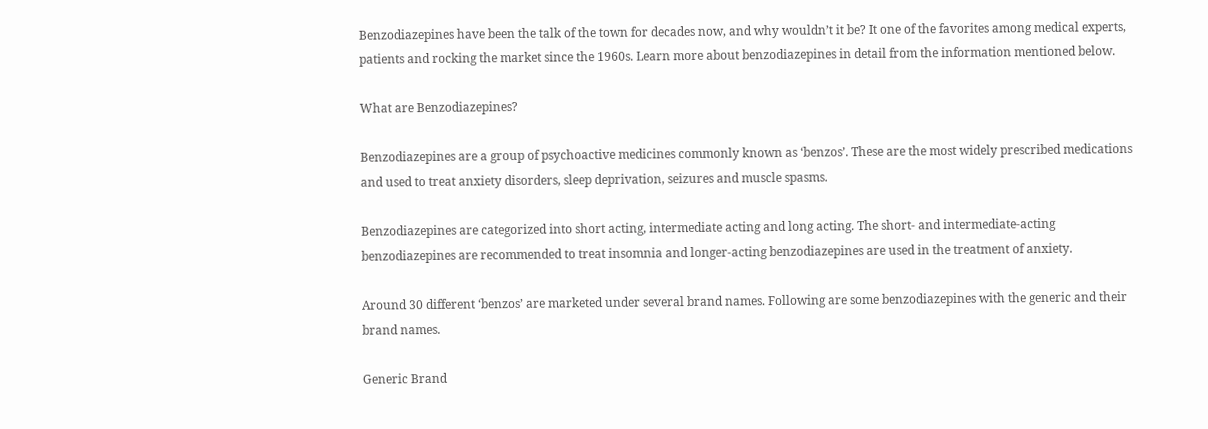Benzodiazepines have been the talk of the town for decades now, and why wouldn’t it be? It one of the favorites among medical experts, patients and rocking the market since the 1960s. Learn more about benzodiazepines in detail from the information mentioned below.

What are Benzodiazepines?

Benzodiazepines are a group of psychoactive medicines commonly known as ‘benzos’. These are the most widely prescribed medications and used to treat anxiety disorders, sleep deprivation, seizures and muscle spasms.

Benzodiazepines are categorized into short acting, intermediate acting and long acting. The short- and intermediate-acting benzodiazepines are recommended to treat insomnia and longer-acting benzodiazepines are used in the treatment of anxiety.

Around 30 different ‘benzos’ are marketed under several brand names. Following are some benzodiazepines with the generic and their brand names.

Generic Brand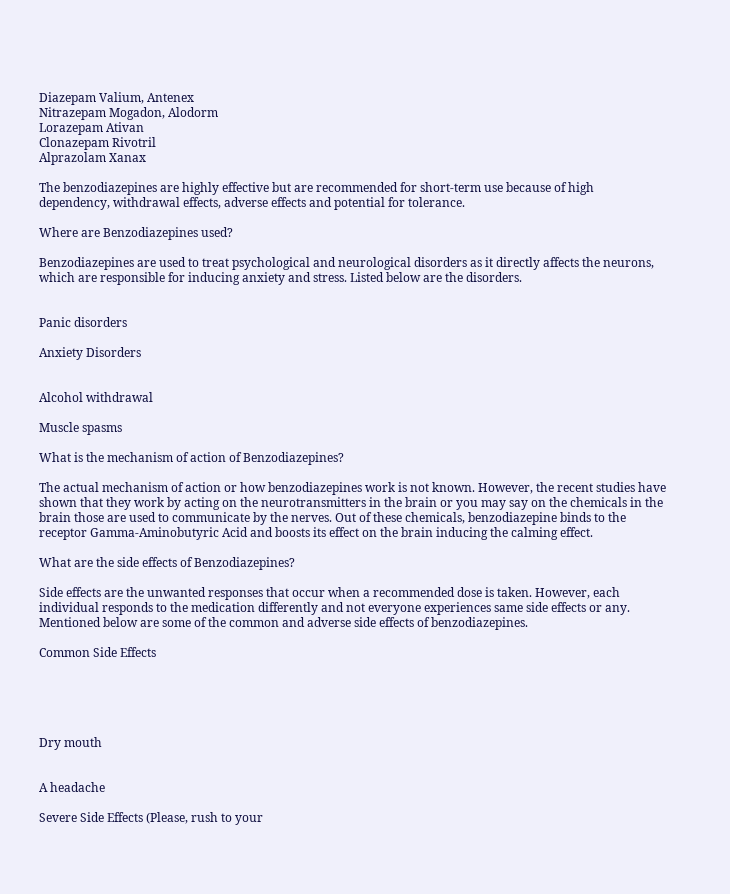Diazepam Valium, Antenex
Nitrazepam Mogadon, Alodorm
Lorazepam Ativan
Clonazepam Rivotril
Alprazolam Xanax

The benzodiazepines are highly effective but are recommended for short-term use because of high dependency, withdrawal effects, adverse effects and potential for tolerance.

Where are Benzodiazepines used?

Benzodiazepines are used to treat psychological and neurological disorders as it directly affects the neurons, which are responsible for inducing anxiety and stress. Listed below are the disorders.


Panic disorders

Anxiety Disorders


Alcohol withdrawal

Muscle spasms

What is the mechanism of action of Benzodiazepines?

The actual mechanism of action or how benzodiazepines work is not known. However, the recent studies have shown that they work by acting on the neurotransmitters in the brain or you may say on the chemicals in the brain those are used to communicate by the nerves. Out of these chemicals, benzodiazepine binds to the receptor Gamma-Aminobutyric Acid and boosts its effect on the brain inducing the calming effect.

What are the side effects of Benzodiazepines?

Side effects are the unwanted responses that occur when a recommended dose is taken. However, each individual responds to the medication differently and not everyone experiences same side effects or any. Mentioned below are some of the common and adverse side effects of benzodiazepines.

Common Side Effects





Dry mouth


A headache

Severe Side Effects (Please, rush to your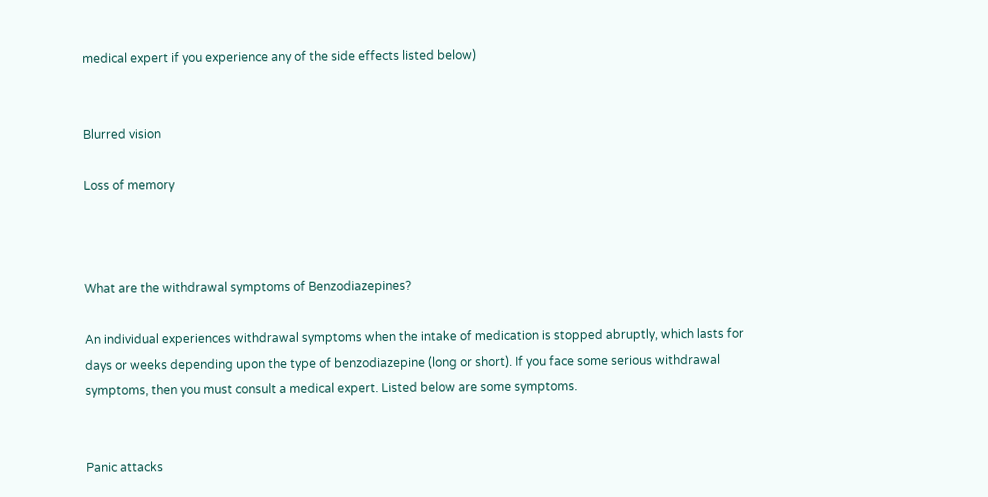medical expert if you experience any of the side effects listed below)


Blurred vision

Loss of memory



What are the withdrawal symptoms of Benzodiazepines?

An individual experiences withdrawal symptoms when the intake of medication is stopped abruptly, which lasts for days or weeks depending upon the type of benzodiazepine (long or short). If you face some serious withdrawal symptoms, then you must consult a medical expert. Listed below are some symptoms.


Panic attacks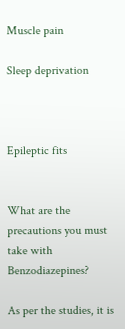Muscle pain

Sleep deprivation



Epileptic fits


What are the precautions you must take with Benzodiazepines?

As per the studies, it is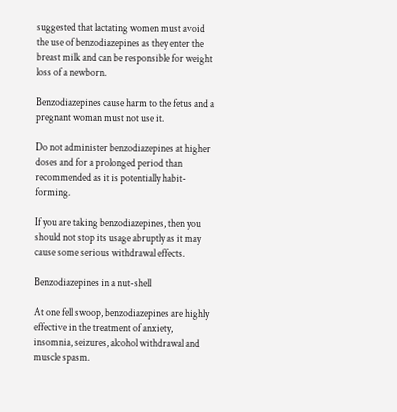suggested that lactating women must avoid the use of benzodiazepines as they enter the breast milk and can be responsible for weight loss of a newborn.

Benzodiazepines cause harm to the fetus and a pregnant woman must not use it.

Do not administer benzodiazepines at higher doses and for a prolonged period than recommended as it is potentially habit-forming.

If you are taking benzodiazepines, then you should not stop its usage abruptly as it may cause some serious withdrawal effects.

Benzodiazepines in a nut-shell

At one fell swoop, benzodiazepines are highly effective in the treatment of anxiety, insomnia, seizures, alcohol withdrawal and muscle spasm.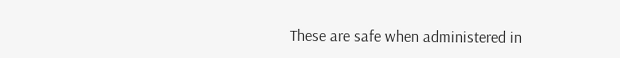These are safe when administered in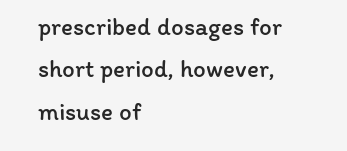prescribed dosages for short period, however, misuse of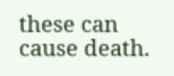these can cause death.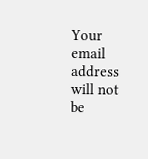Your email address will not be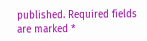published. Required fields are marked *